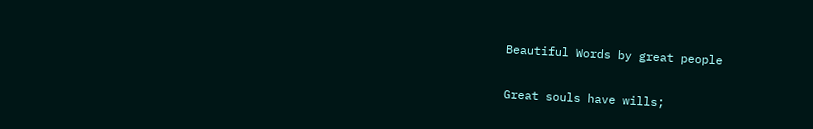Beautiful Words by great people

Great souls have wills;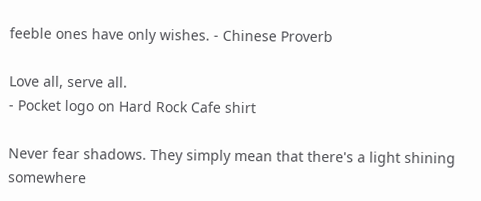feeble ones have only wishes. - Chinese Proverb

Love all, serve all.
- Pocket logo on Hard Rock Cafe shirt

Never fear shadows. They simply mean that there's a light shining somewhere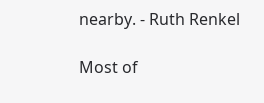nearby. - Ruth Renkel

Most of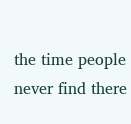the time people never find there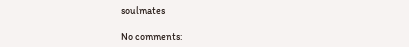soulmates

No comments: